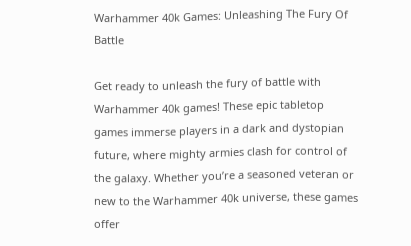Warhammer 40k Games: Unleashing The Fury Of Battle

Get ready to unleash the fury of battle with Warhammer 40k games! These epic tabletop games immerse players in a dark and dystopian future, where mighty armies clash for control of the galaxy. Whether you’re a seasoned veteran or new to the Warhammer 40k universe, these games offer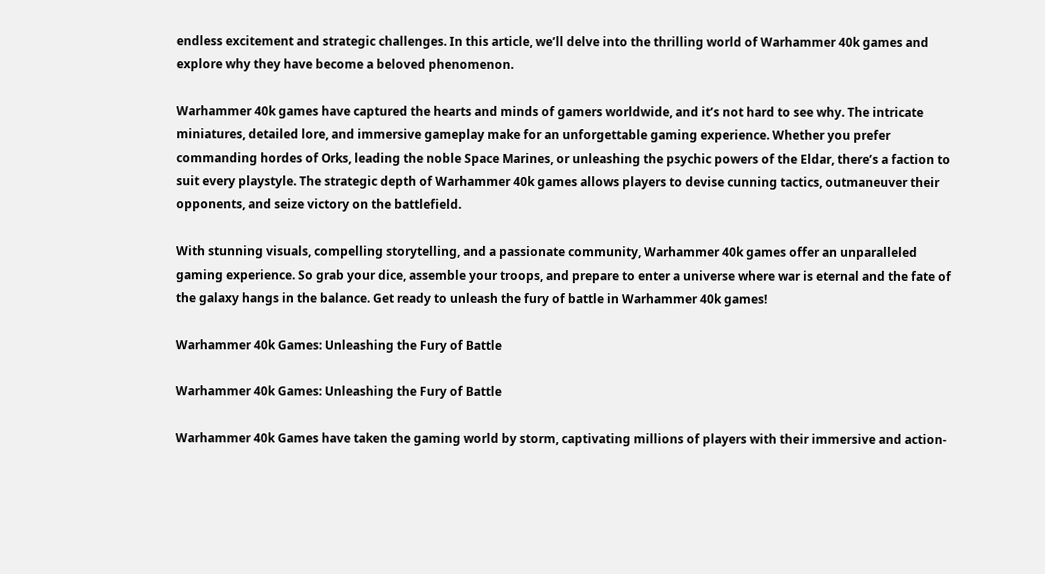endless excitement and strategic challenges. In this article, we’ll delve into the thrilling world of Warhammer 40k games and explore why they have become a beloved phenomenon.

Warhammer 40k games have captured the hearts and minds of gamers worldwide, and it’s not hard to see why. The intricate miniatures, detailed lore, and immersive gameplay make for an unforgettable gaming experience. Whether you prefer commanding hordes of Orks, leading the noble Space Marines, or unleashing the psychic powers of the Eldar, there’s a faction to suit every playstyle. The strategic depth of Warhammer 40k games allows players to devise cunning tactics, outmaneuver their opponents, and seize victory on the battlefield.

With stunning visuals, compelling storytelling, and a passionate community, Warhammer 40k games offer an unparalleled gaming experience. So grab your dice, assemble your troops, and prepare to enter a universe where war is eternal and the fate of the galaxy hangs in the balance. Get ready to unleash the fury of battle in Warhammer 40k games!

Warhammer 40k Games: Unleashing the Fury of Battle

Warhammer 40k Games: Unleashing the Fury of Battle

Warhammer 40k Games have taken the gaming world by storm, captivating millions of players with their immersive and action-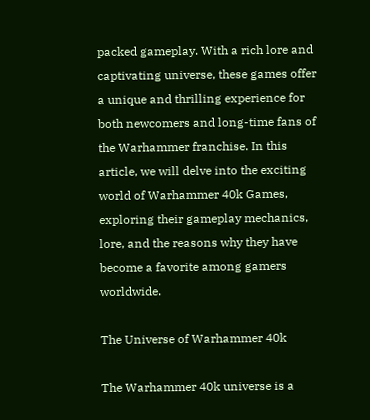packed gameplay. With a rich lore and captivating universe, these games offer a unique and thrilling experience for both newcomers and long-time fans of the Warhammer franchise. In this article, we will delve into the exciting world of Warhammer 40k Games, exploring their gameplay mechanics, lore, and the reasons why they have become a favorite among gamers worldwide.

The Universe of Warhammer 40k

The Warhammer 40k universe is a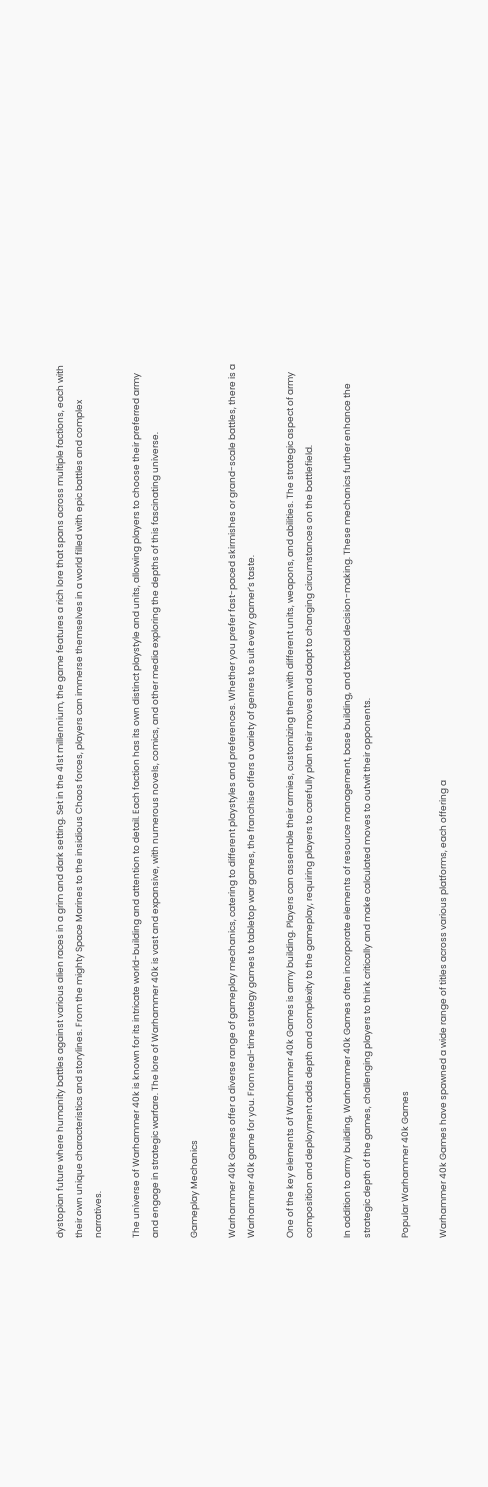dystopian future where humanity battles against various alien races in a grim and dark setting. Set in the 41st millennium, the game features a rich lore that spans across multiple factions, each with their own unique characteristics and storylines. From the mighty Space Marines to the insidious Chaos forces, players can immerse themselves in a world filled with epic battles and complex narratives.

The universe of Warhammer 40k is known for its intricate world-building and attention to detail. Each faction has its own distinct playstyle and units, allowing players to choose their preferred army and engage in strategic warfare. The lore of Warhammer 40k is vast and expansive, with numerous novels, comics, and other media exploring the depths of this fascinating universe.

Gameplay Mechanics

Warhammer 40k Games offer a diverse range of gameplay mechanics, catering to different playstyles and preferences. Whether you prefer fast-paced skirmishes or grand-scale battles, there is a Warhammer 40k game for you. From real-time strategy games to tabletop war games, the franchise offers a variety of genres to suit every gamer’s taste.

One of the key elements of Warhammer 40k Games is army building. Players can assemble their armies, customizing them with different units, weapons, and abilities. The strategic aspect of army composition and deployment adds depth and complexity to the gameplay, requiring players to carefully plan their moves and adapt to changing circumstances on the battlefield.

In addition to army building, Warhammer 40k Games often incorporate elements of resource management, base building, and tactical decision-making. These mechanics further enhance the strategic depth of the games, challenging players to think critically and make calculated moves to outwit their opponents.

Popular Warhammer 40k Games

Warhammer 40k Games have spawned a wide range of titles across various platforms, each offering a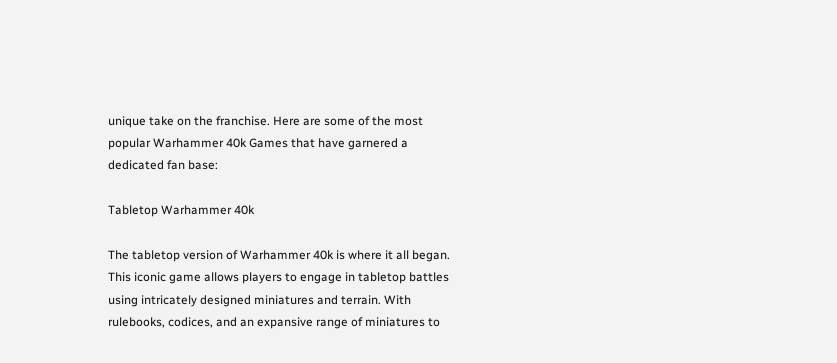unique take on the franchise. Here are some of the most popular Warhammer 40k Games that have garnered a dedicated fan base:

Tabletop Warhammer 40k

The tabletop version of Warhammer 40k is where it all began. This iconic game allows players to engage in tabletop battles using intricately designed miniatures and terrain. With rulebooks, codices, and an expansive range of miniatures to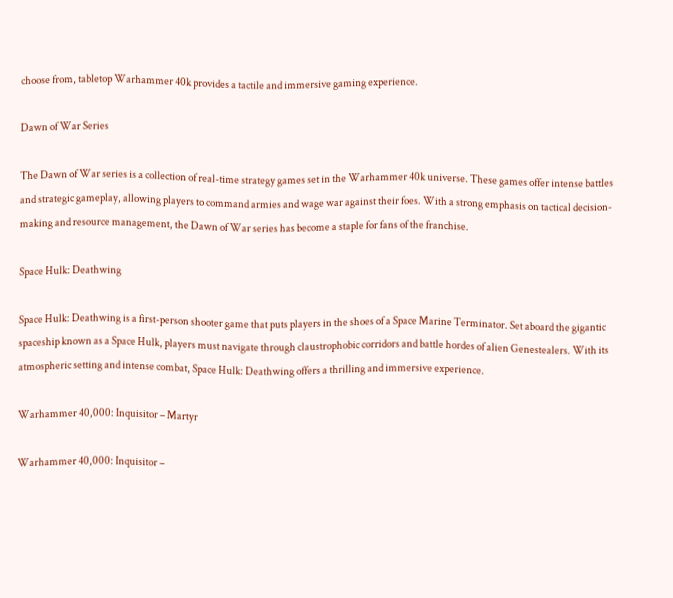choose from, tabletop Warhammer 40k provides a tactile and immersive gaming experience.

Dawn of War Series

The Dawn of War series is a collection of real-time strategy games set in the Warhammer 40k universe. These games offer intense battles and strategic gameplay, allowing players to command armies and wage war against their foes. With a strong emphasis on tactical decision-making and resource management, the Dawn of War series has become a staple for fans of the franchise.

Space Hulk: Deathwing

Space Hulk: Deathwing is a first-person shooter game that puts players in the shoes of a Space Marine Terminator. Set aboard the gigantic spaceship known as a Space Hulk, players must navigate through claustrophobic corridors and battle hordes of alien Genestealers. With its atmospheric setting and intense combat, Space Hulk: Deathwing offers a thrilling and immersive experience.

Warhammer 40,000: Inquisitor – Martyr

Warhammer 40,000: Inquisitor –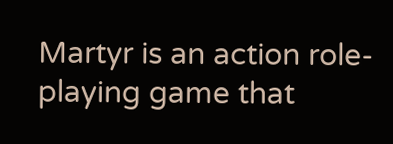Martyr is an action role-playing game that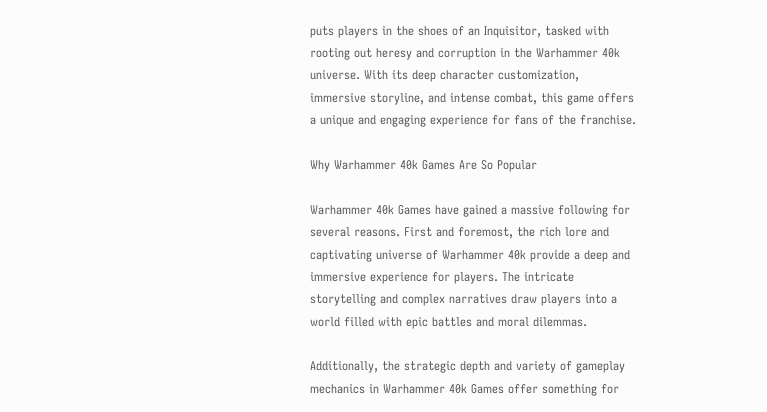puts players in the shoes of an Inquisitor, tasked with rooting out heresy and corruption in the Warhammer 40k universe. With its deep character customization, immersive storyline, and intense combat, this game offers a unique and engaging experience for fans of the franchise.

Why Warhammer 40k Games Are So Popular

Warhammer 40k Games have gained a massive following for several reasons. First and foremost, the rich lore and captivating universe of Warhammer 40k provide a deep and immersive experience for players. The intricate storytelling and complex narratives draw players into a world filled with epic battles and moral dilemmas.

Additionally, the strategic depth and variety of gameplay mechanics in Warhammer 40k Games offer something for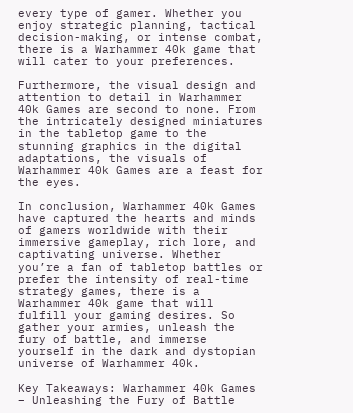every type of gamer. Whether you enjoy strategic planning, tactical decision-making, or intense combat, there is a Warhammer 40k game that will cater to your preferences.

Furthermore, the visual design and attention to detail in Warhammer 40k Games are second to none. From the intricately designed miniatures in the tabletop game to the stunning graphics in the digital adaptations, the visuals of Warhammer 40k Games are a feast for the eyes.

In conclusion, Warhammer 40k Games have captured the hearts and minds of gamers worldwide with their immersive gameplay, rich lore, and captivating universe. Whether you’re a fan of tabletop battles or prefer the intensity of real-time strategy games, there is a Warhammer 40k game that will fulfill your gaming desires. So gather your armies, unleash the fury of battle, and immerse yourself in the dark and dystopian universe of Warhammer 40k.

Key Takeaways: Warhammer 40k Games – Unleashing the Fury of Battle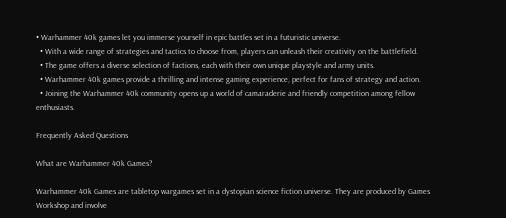• Warhammer 40k games let you immerse yourself in epic battles set in a futuristic universe.
  • With a wide range of strategies and tactics to choose from, players can unleash their creativity on the battlefield.
  • The game offers a diverse selection of factions, each with their own unique playstyle and army units.
  • Warhammer 40k games provide a thrilling and intense gaming experience, perfect for fans of strategy and action.
  • Joining the Warhammer 40k community opens up a world of camaraderie and friendly competition among fellow enthusiasts.

Frequently Asked Questions

What are Warhammer 40k Games?

Warhammer 40k Games are tabletop wargames set in a dystopian science fiction universe. They are produced by Games Workshop and involve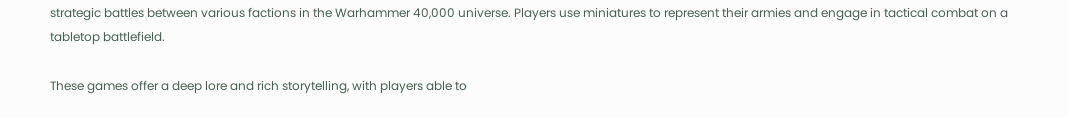strategic battles between various factions in the Warhammer 40,000 universe. Players use miniatures to represent their armies and engage in tactical combat on a tabletop battlefield.

These games offer a deep lore and rich storytelling, with players able to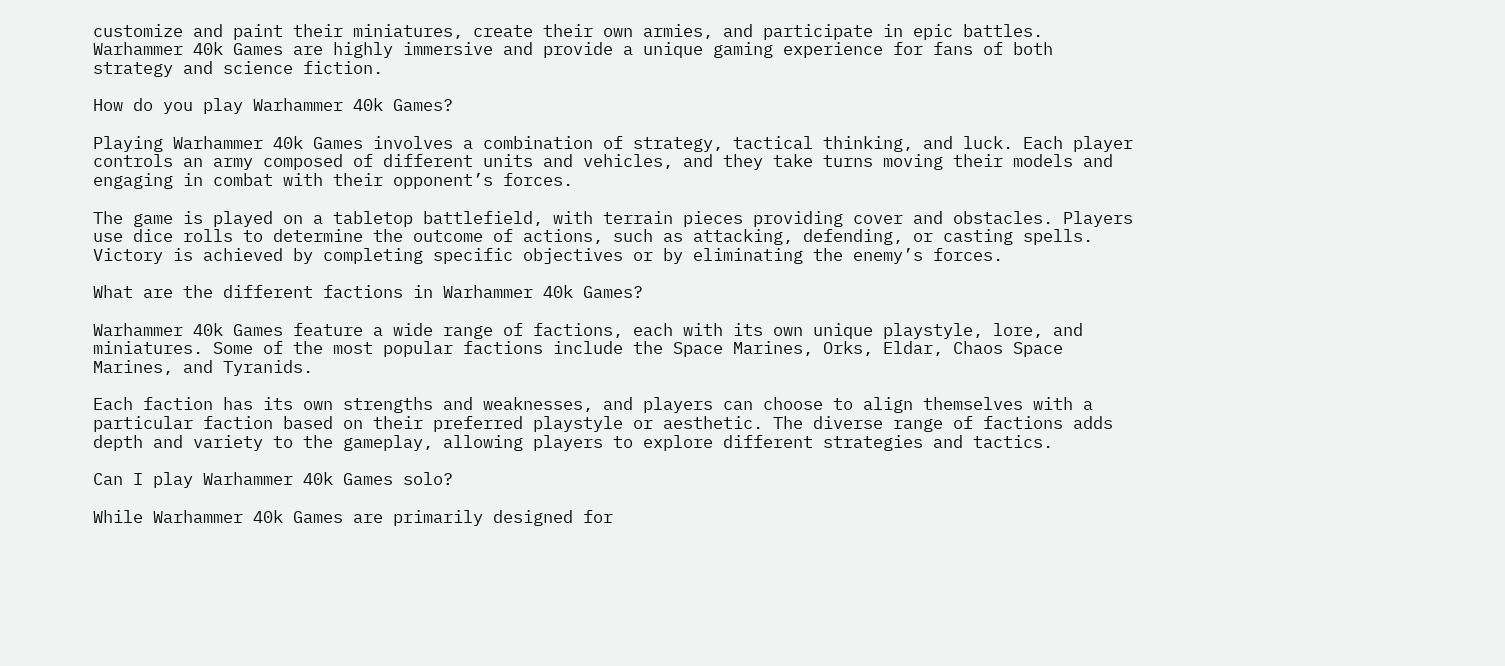customize and paint their miniatures, create their own armies, and participate in epic battles. Warhammer 40k Games are highly immersive and provide a unique gaming experience for fans of both strategy and science fiction.

How do you play Warhammer 40k Games?

Playing Warhammer 40k Games involves a combination of strategy, tactical thinking, and luck. Each player controls an army composed of different units and vehicles, and they take turns moving their models and engaging in combat with their opponent’s forces.

The game is played on a tabletop battlefield, with terrain pieces providing cover and obstacles. Players use dice rolls to determine the outcome of actions, such as attacking, defending, or casting spells. Victory is achieved by completing specific objectives or by eliminating the enemy’s forces.

What are the different factions in Warhammer 40k Games?

Warhammer 40k Games feature a wide range of factions, each with its own unique playstyle, lore, and miniatures. Some of the most popular factions include the Space Marines, Orks, Eldar, Chaos Space Marines, and Tyranids.

Each faction has its own strengths and weaknesses, and players can choose to align themselves with a particular faction based on their preferred playstyle or aesthetic. The diverse range of factions adds depth and variety to the gameplay, allowing players to explore different strategies and tactics.

Can I play Warhammer 40k Games solo?

While Warhammer 40k Games are primarily designed for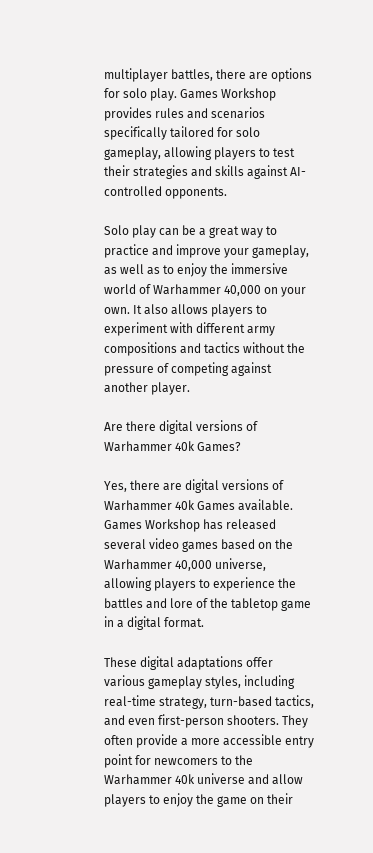multiplayer battles, there are options for solo play. Games Workshop provides rules and scenarios specifically tailored for solo gameplay, allowing players to test their strategies and skills against AI-controlled opponents.

Solo play can be a great way to practice and improve your gameplay, as well as to enjoy the immersive world of Warhammer 40,000 on your own. It also allows players to experiment with different army compositions and tactics without the pressure of competing against another player.

Are there digital versions of Warhammer 40k Games?

Yes, there are digital versions of Warhammer 40k Games available. Games Workshop has released several video games based on the Warhammer 40,000 universe, allowing players to experience the battles and lore of the tabletop game in a digital format.

These digital adaptations offer various gameplay styles, including real-time strategy, turn-based tactics, and even first-person shooters. They often provide a more accessible entry point for newcomers to the Warhammer 40k universe and allow players to enjoy the game on their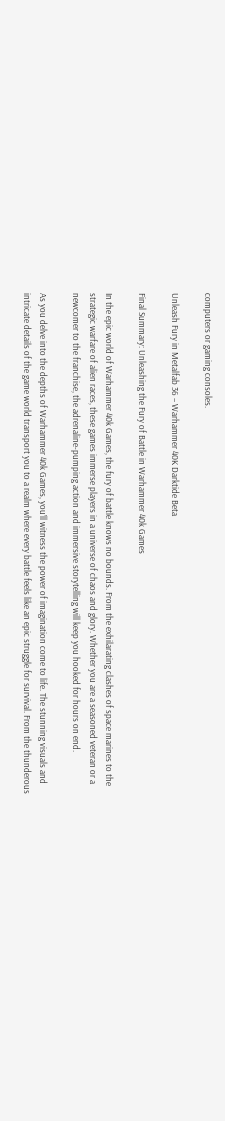computers or gaming consoles.

Unleash Fury in Metalfab 36 – Warhammer 40K Darktide Beta

Final Summary: Unleashing the Fury of Battle in Warhammer 40k Games

In the epic world of Warhammer 40k Games, the fury of battle knows no bounds. From the exhilarating clashes of space marines to the strategic warfare of alien races, these games immerse players in a universe of chaos and glory. Whether you are a seasoned veteran or a newcomer to the franchise, the adrenaline-pumping action and immersive storytelling will keep you hooked for hours on end.

As you delve into the depths of Warhammer 40k Games, you’ll witness the power of imagination come to life. The stunning visuals and intricate details of the game world transport you to a realm where every battle feels like an epic struggle for survival. From the thunderous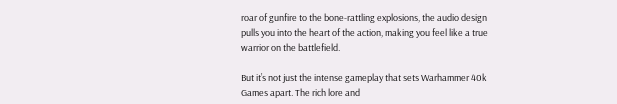roar of gunfire to the bone-rattling explosions, the audio design pulls you into the heart of the action, making you feel like a true warrior on the battlefield.

But it’s not just the intense gameplay that sets Warhammer 40k Games apart. The rich lore and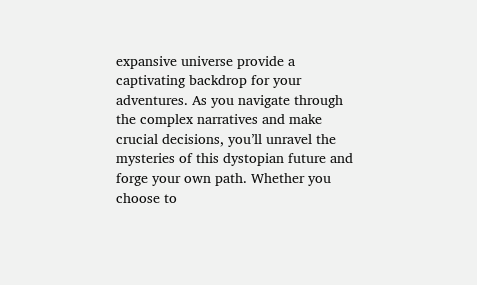expansive universe provide a captivating backdrop for your adventures. As you navigate through the complex narratives and make crucial decisions, you’ll unravel the mysteries of this dystopian future and forge your own path. Whether you choose to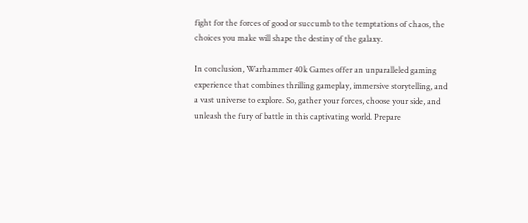fight for the forces of good or succumb to the temptations of chaos, the choices you make will shape the destiny of the galaxy.

In conclusion, Warhammer 40k Games offer an unparalleled gaming experience that combines thrilling gameplay, immersive storytelling, and a vast universe to explore. So, gather your forces, choose your side, and unleash the fury of battle in this captivating world. Prepare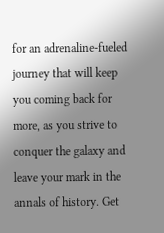for an adrenaline-fueled journey that will keep you coming back for more, as you strive to conquer the galaxy and leave your mark in the annals of history. Get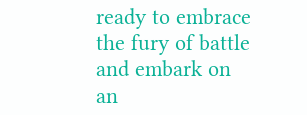ready to embrace the fury of battle and embark on an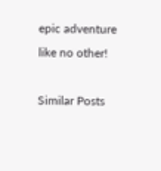epic adventure like no other!

Similar Posts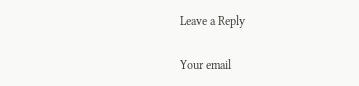Leave a Reply

Your email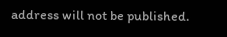address will not be published.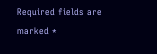Required fields are marked *